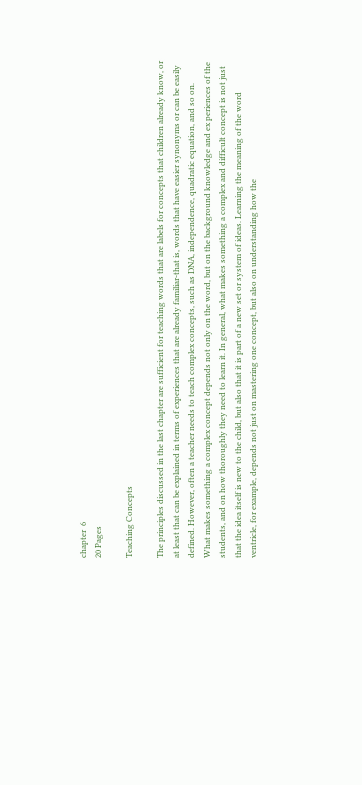chapter  6
20 Pages

Teaching Concepts

The principles discussed in the last chapter are sufficient for teaching words that are labels for concepts that children already know, or at least that can be explained in terms of experiences that are already familiar-that is, words that have easier synonyms or can be easily defined. However, often a teacher needs to teach complex concepts, such as DNA, independence, quadratic equation, and so on. What makes something a complex concept depends not only on the word, but on the background knowledge and ex periences of the students, and on how thoroughly they need to learn it. In general, what makes something a complex and difficult concept is not just that the idea itself is new to the child, but also that it is part of a new set or system of ideas. Learning the meaning of the word ventricle, for example, depends not just on mastering one concept, but also on understanding how the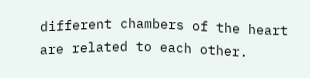different chambers of the heart are related to each other.